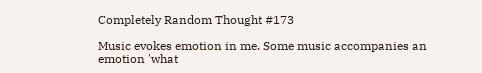Completely Random Thought #173

Music evokes emotion in me. Some music accompanies an emotion 'what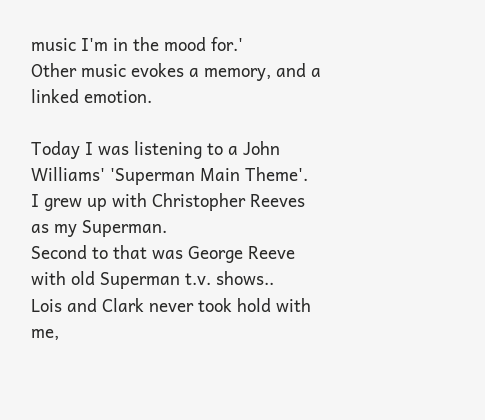music I'm in the mood for.'
Other music evokes a memory, and a linked emotion.

Today I was listening to a John Williams' 'Superman Main Theme'.
I grew up with Christopher Reeves as my Superman.
Second to that was George Reeve with old Superman t.v. shows..
Lois and Clark never took hold with me,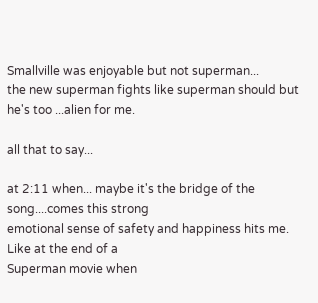Smallville was enjoyable but not superman...
the new superman fights like superman should but he's too ...alien for me.

all that to say...

at 2:11 when... maybe it's the bridge of the song....comes this strong
emotional sense of safety and happiness hits me. Like at the end of a
Superman movie when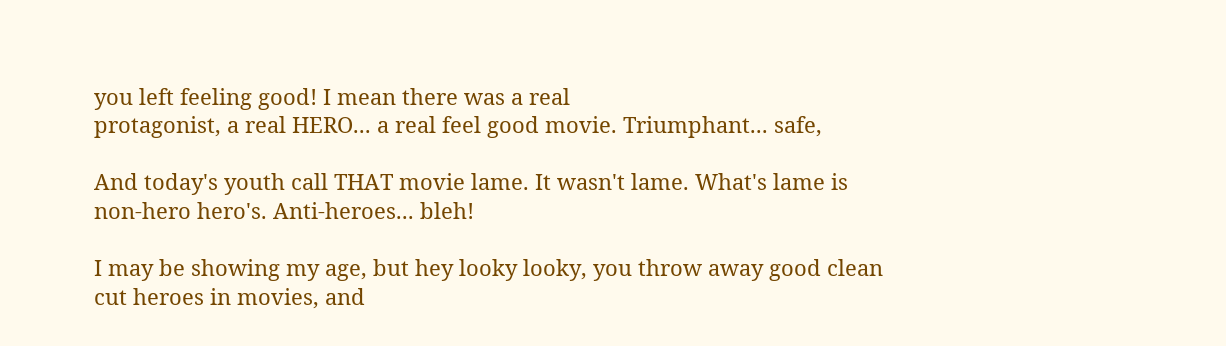you left feeling good! I mean there was a real
protagonist, a real HERO... a real feel good movie. Triumphant... safe,

And today's youth call THAT movie lame. It wasn't lame. What's lame is
non-hero hero's. Anti-heroes... bleh!

I may be showing my age, but hey looky looky, you throw away good clean
cut heroes in movies, and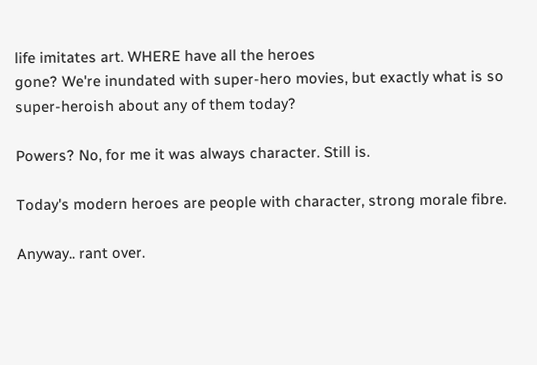life imitates art. WHERE have all the heroes
gone? We're inundated with super-hero movies, but exactly what is so
super-heroish about any of them today?

Powers? No, for me it was always character. Still is.

Today's modern heroes are people with character, strong morale fibre.

Anyway.. rant over.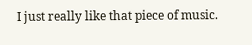I just really like that piece of music.